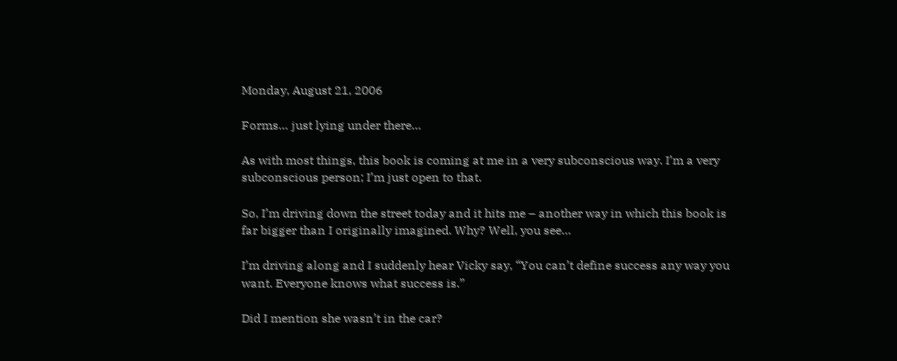Monday, August 21, 2006

Forms… just lying under there…

As with most things, this book is coming at me in a very subconscious way. I’m a very subconscious person; I’m just open to that.

So, I’m driving down the street today and it hits me – another way in which this book is far bigger than I originally imagined. Why? Well, you see…

I’m driving along and I suddenly hear Vicky say, “You can’t define success any way you want. Everyone knows what success is.”

Did I mention she wasn’t in the car?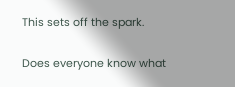This sets off the spark.

Does everyone know what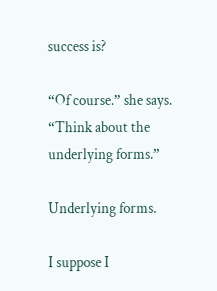success is?

“Of course.” she says. “Think about the underlying forms.”

Underlying forms.

I suppose I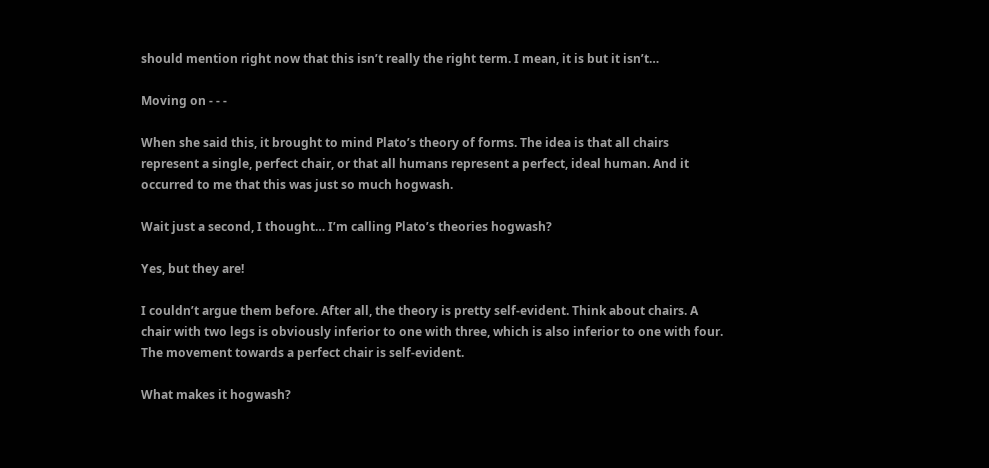should mention right now that this isn’t really the right term. I mean, it is but it isn’t…

Moving on - - -

When she said this, it brought to mind Plato’s theory of forms. The idea is that all chairs represent a single, perfect chair, or that all humans represent a perfect, ideal human. And it occurred to me that this was just so much hogwash.

Wait just a second, I thought… I’m calling Plato’s theories hogwash?

Yes, but they are!

I couldn’t argue them before. After all, the theory is pretty self-evident. Think about chairs. A chair with two legs is obviously inferior to one with three, which is also inferior to one with four. The movement towards a perfect chair is self-evident.

What makes it hogwash?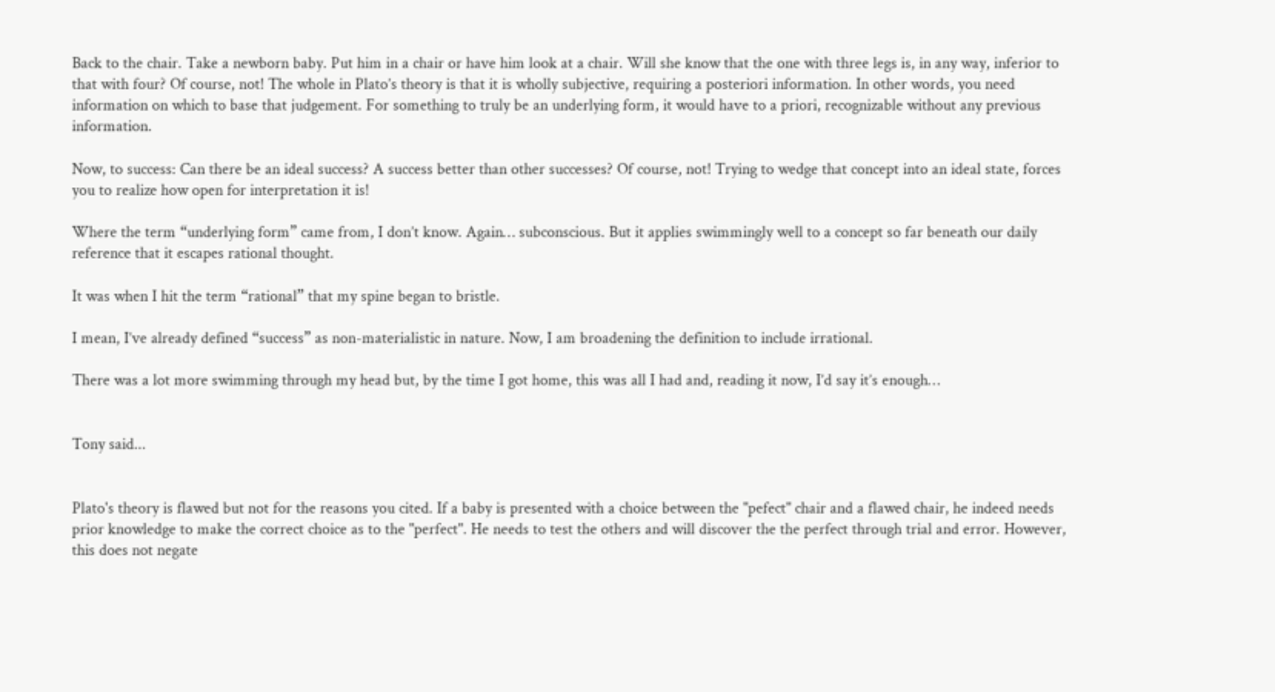Back to the chair. Take a newborn baby. Put him in a chair or have him look at a chair. Will she know that the one with three legs is, in any way, inferior to that with four? Of course, not! The whole in Plato’s theory is that it is wholly subjective, requiring a posteriori information. In other words, you need information on which to base that judgement. For something to truly be an underlying form, it would have to a priori, recognizable without any previous information.

Now, to success: Can there be an ideal success? A success better than other successes? Of course, not! Trying to wedge that concept into an ideal state, forces you to realize how open for interpretation it is!

Where the term “underlying form” came from, I don’t know. Again… subconscious. But it applies swimmingly well to a concept so far beneath our daily reference that it escapes rational thought.

It was when I hit the term “rational” that my spine began to bristle.

I mean, I’ve already defined “success” as non-materialistic in nature. Now, I am broadening the definition to include irrational.

There was a lot more swimming through my head but, by the time I got home, this was all I had and, reading it now, I’d say it’s enough…


Tony said...


Plato's theory is flawed but not for the reasons you cited. If a baby is presented with a choice between the "pefect" chair and a flawed chair, he indeed needs prior knowledge to make the correct choice as to the "perfect". He needs to test the others and will discover the the perfect through trial and error. However, this does not negate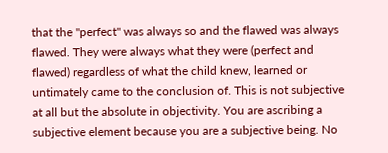that the "perfect" was always so and the flawed was always flawed. They were always what they were (perfect and flawed) regardless of what the child knew, learned or untimately came to the conclusion of. This is not subjective at all but the absolute in objectivity. You are ascribing a subjective element because you are a subjective being. No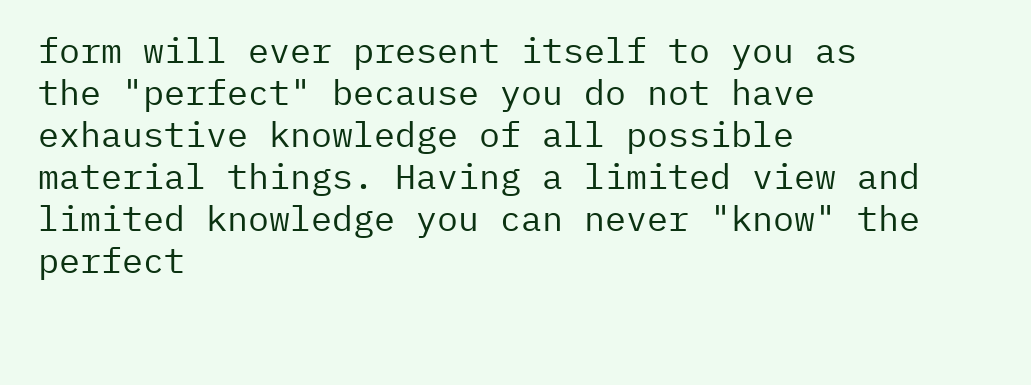form will ever present itself to you as the "perfect" because you do not have exhaustive knowledge of all possible material things. Having a limited view and limited knowledge you can never "know" the perfect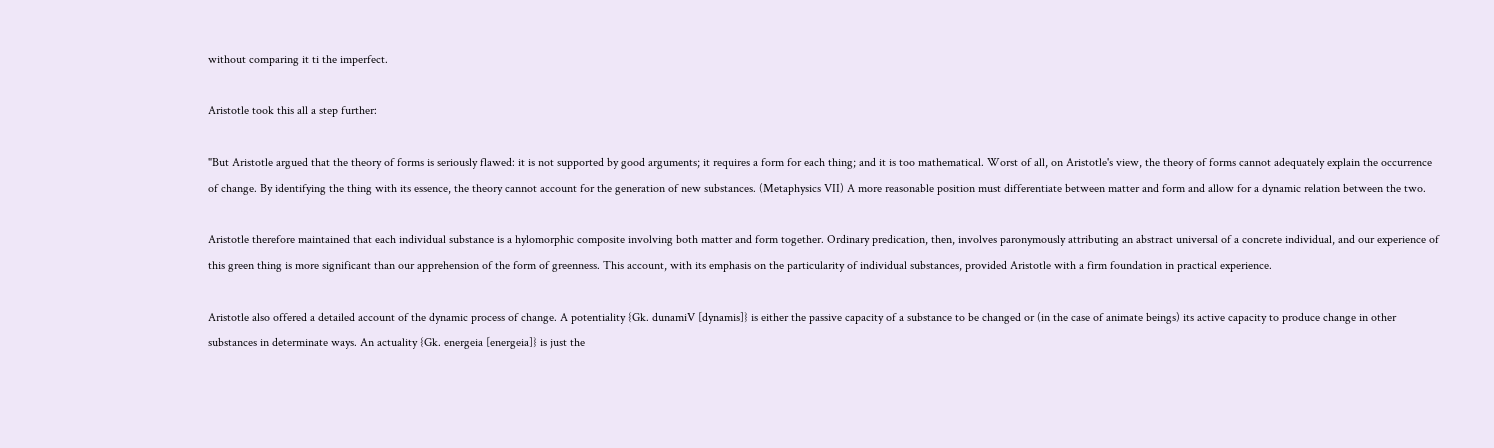without comparing it ti the imperfect.

Aristotle took this all a step further:

"But Aristotle argued that the theory of forms is seriously flawed: it is not supported by good arguments; it requires a form for each thing; and it is too mathematical. Worst of all, on Aristotle's view, the theory of forms cannot adequately explain the occurrence of change. By identifying the thing with its essence, the theory cannot account for the generation of new substances. (Metaphysics VII) A more reasonable position must differentiate between matter and form and allow for a dynamic relation between the two.

Aristotle therefore maintained that each individual substance is a hylomorphic composite involving both matter and form together. Ordinary predication, then, involves paronymously attributing an abstract universal of a concrete individual, and our experience of this green thing is more significant than our apprehension of the form of greenness. This account, with its emphasis on the particularity of individual substances, provided Aristotle with a firm foundation in practical experience.

Aristotle also offered a detailed account of the dynamic process of change. A potentiality {Gk. dunamiV [dynamis]} is either the passive capacity of a substance to be changed or (in the case of animate beings) its active capacity to produce change in other substances in determinate ways. An actuality {Gk. energeia [energeia]} is just the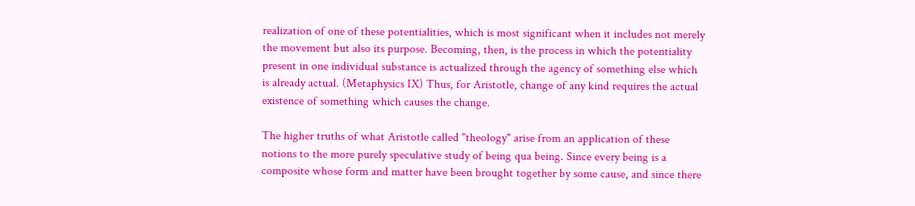realization of one of these potentialities, which is most significant when it includes not merely the movement but also its purpose. Becoming, then, is the process in which the potentiality present in one individual substance is actualized through the agency of something else which is already actual. (Metaphysics IX) Thus, for Aristotle, change of any kind requires the actual existence of something which causes the change.

The higher truths of what Aristotle called "theology" arise from an application of these notions to the more purely speculative study of being qua being. Since every being is a composite whose form and matter have been brought together by some cause, and since there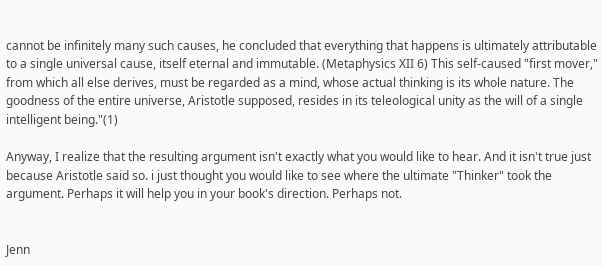cannot be infinitely many such causes, he concluded that everything that happens is ultimately attributable to a single universal cause, itself eternal and immutable. (Metaphysics XII 6) This self-caused "first mover," from which all else derives, must be regarded as a mind, whose actual thinking is its whole nature. The goodness of the entire universe, Aristotle supposed, resides in its teleological unity as the will of a single intelligent being."(1)

Anyway, I realize that the resulting argument isn't exactly what you would like to hear. And it isn't true just because Aristotle said so. i just thought you would like to see where the ultimate "Thinker" took the argument. Perhaps it will help you in your book's direction. Perhaps not.


Jenn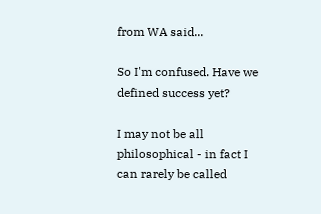from WA said...

So I'm confused. Have we defined success yet?

I may not be all philosophical - in fact I can rarely be called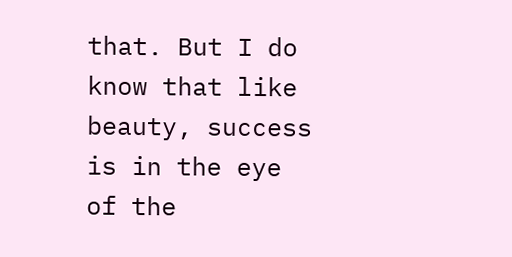that. But I do know that like beauty, success is in the eye of the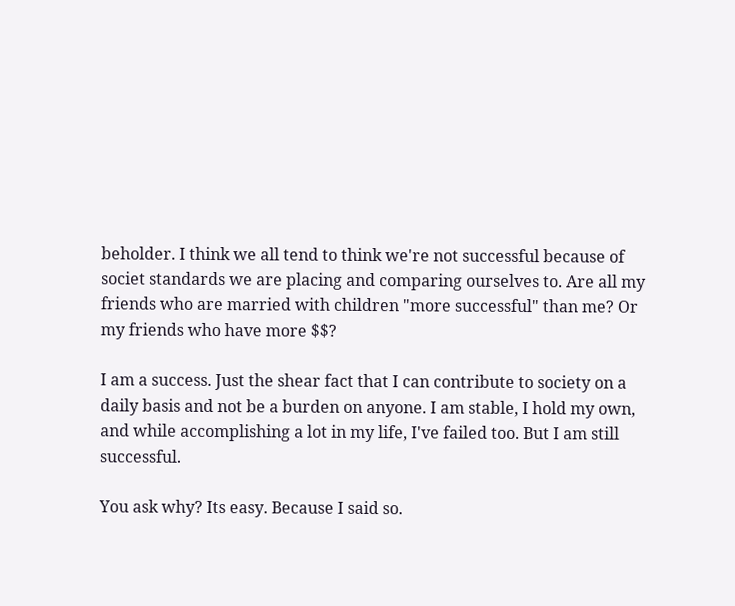beholder. I think we all tend to think we're not successful because of societ standards we are placing and comparing ourselves to. Are all my friends who are married with children "more successful" than me? Or my friends who have more $$?

I am a success. Just the shear fact that I can contribute to society on a daily basis and not be a burden on anyone. I am stable, I hold my own, and while accomplishing a lot in my life, I've failed too. But I am still successful.

You ask why? Its easy. Because I said so.